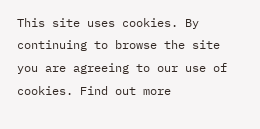This site uses cookies. By continuing to browse the site you are agreeing to our use of cookies. Find out more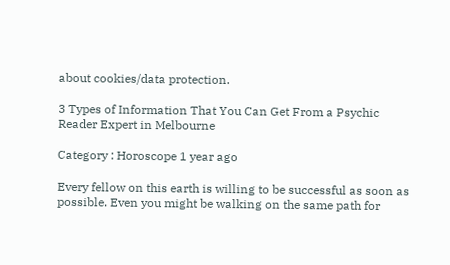about cookies/data protection.

3 Types of Information That You Can Get From a Psychic Reader Expert in Melbourne

Category : Horoscope 1 year ago

Every fellow on this earth is willing to be successful as soon as possible. Even you might be walking on the same path for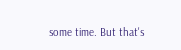some time. But that's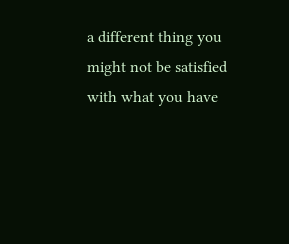a different thing you might not be satisfied with what you have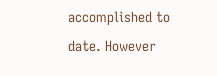accomplished to date. However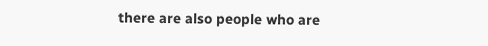there are also people who are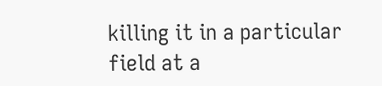killing it in a particular field at a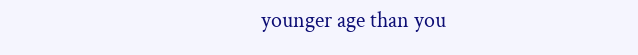younger age than you